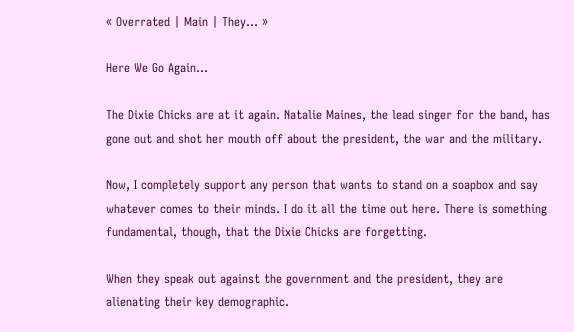« Overrated | Main | They... »

Here We Go Again...

The Dixie Chicks are at it again. Natalie Maines, the lead singer for the band, has gone out and shot her mouth off about the president, the war and the military.

Now, I completely support any person that wants to stand on a soapbox and say whatever comes to their minds. I do it all the time out here. There is something fundamental, though, that the Dixie Chicks are forgetting.

When they speak out against the government and the president, they are alienating their key demographic.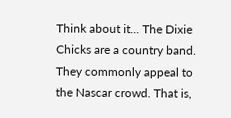Think about it... The Dixie Chicks are a country band. They commonly appeal to the Nascar crowd. That is,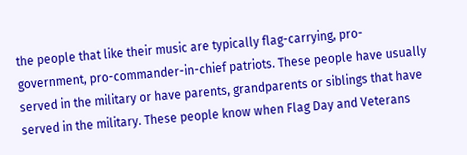the people that like their music are typically flag-carrying, pro-government, pro-commander-in-chief patriots. These people have usually served in the military or have parents, grandparents or siblings that have served in the military. These people know when Flag Day and Veterans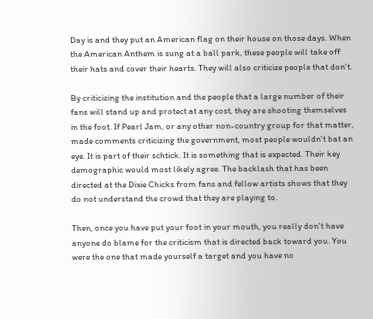Day is and they put an American flag on their house on those days. When the American Anthem is sung at a ball park, these people will take off their hats and cover their hearts. They will also criticize people that don't.

By criticizing the institution and the people that a large number of their fans will stand up and protect at any cost, they are shooting themselves in the foot. If Pearl Jam, or any other non-country group for that matter, made comments criticizing the government, most people wouldn't bat an eye. It is part of their schtick. It is something that is expected. Their key demographic would most likely agree. The backlash that has been directed at the Dixie Chicks from fans and fellow artists shows that they do not understand the crowd that they are playing to.

Then, once you have put your foot in your mouth, you really don't have anyone do blame for the criticism that is directed back toward you. You were the one that made yourself a target and you have no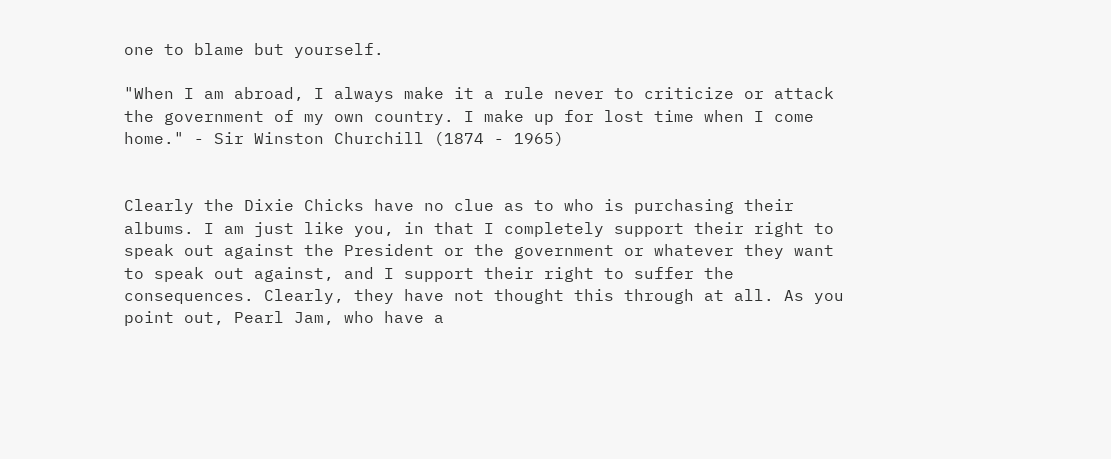one to blame but yourself.

"When I am abroad, I always make it a rule never to criticize or attack the government of my own country. I make up for lost time when I come home." - Sir Winston Churchill (1874 - 1965)


Clearly the Dixie Chicks have no clue as to who is purchasing their albums. I am just like you, in that I completely support their right to speak out against the President or the government or whatever they want to speak out against, and I support their right to suffer the consequences. Clearly, they have not thought this through at all. As you point out, Pearl Jam, who have a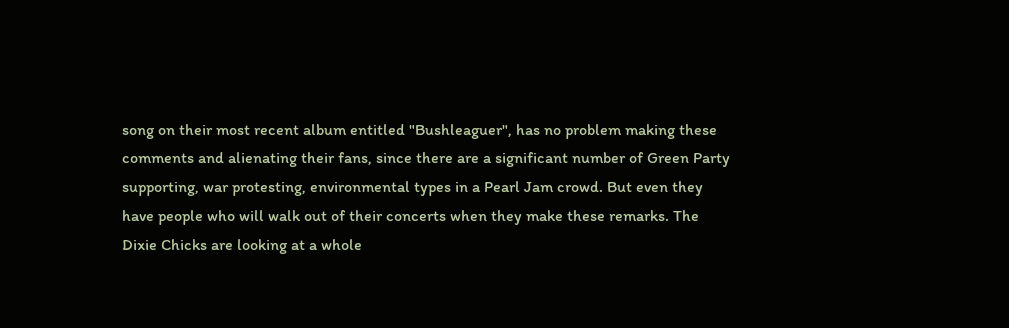song on their most recent album entitled "Bushleaguer", has no problem making these comments and alienating their fans, since there are a significant number of Green Party supporting, war protesting, environmental types in a Pearl Jam crowd. But even they have people who will walk out of their concerts when they make these remarks. The Dixie Chicks are looking at a whole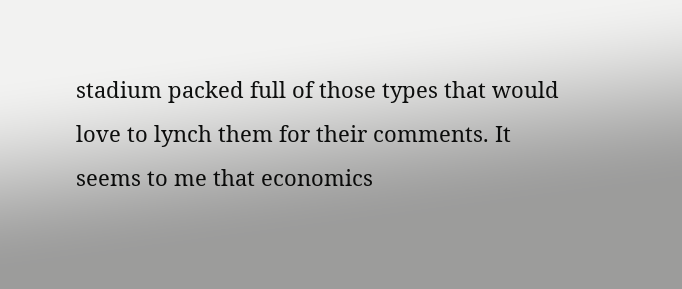stadium packed full of those types that would love to lynch them for their comments. It seems to me that economics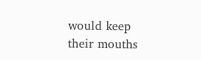would keep their mouths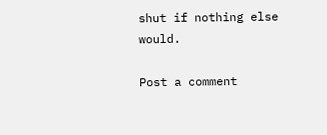shut if nothing else would.

Post a comment